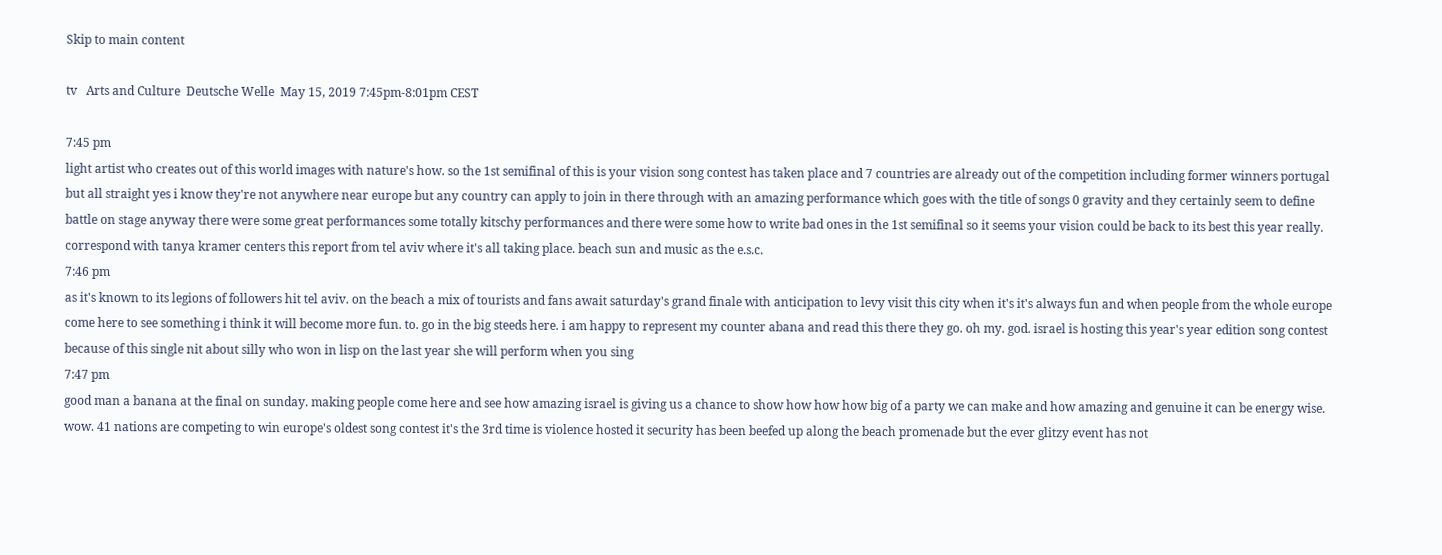Skip to main content

tv   Arts and Culture  Deutsche Welle  May 15, 2019 7:45pm-8:01pm CEST

7:45 pm
light artist who creates out of this world images with nature's how. so the 1st semifinal of this is your vision song contest has taken place and 7 countries are already out of the competition including former winners portugal but all straight yes i know they're not anywhere near europe but any country can apply to join in there through with an amazing performance which goes with the title of songs 0 gravity and they certainly seem to define battle on stage anyway there were some great performances some totally kitschy performances and there were some how to write bad ones in the 1st semifinal so it seems your vision could be back to its best this year really. correspond with tanya kramer centers this report from tel aviv where it's all taking place. beach sun and music as the e.s.c.
7:46 pm
as it's known to its legions of followers hit tel aviv. on the beach a mix of tourists and fans await saturday's grand finale with anticipation to levy visit this city when it's it's always fun and when people from the whole europe come here to see something i think it will become more fun. to. go in the big steeds here. i am happy to represent my counter abana and read this there they go. oh my. god. israel is hosting this year's year edition song contest because of this single nit about silly who won in lisp on the last year she will perform when you sing
7:47 pm
good man a banana at the final on sunday. making people come here and see how amazing israel is giving us a chance to show how how how big of a party we can make and how amazing and genuine it can be energy wise. wow. 41 nations are competing to win europe's oldest song contest it's the 3rd time is violence hosted it security has been beefed up along the beach promenade but the ever glitzy event has not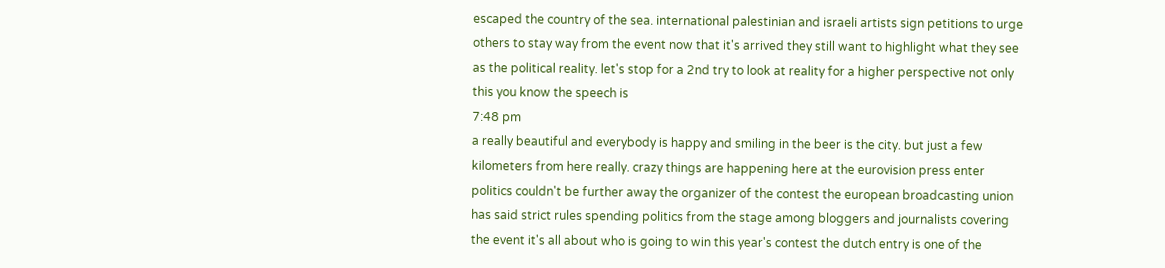escaped the country of the sea. international palestinian and israeli artists sign petitions to urge others to stay way from the event now that it's arrived they still want to highlight what they see as the political reality. let's stop for a 2nd try to look at reality for a higher perspective not only this you know the speech is
7:48 pm
a really beautiful and everybody is happy and smiling in the beer is the city. but just a few kilometers from here really. crazy things are happening here at the eurovision press enter politics couldn't be further away the organizer of the contest the european broadcasting union has said strict rules spending politics from the stage among bloggers and journalists covering the event it's all about who is going to win this year's contest the dutch entry is one of the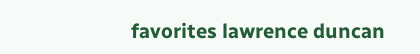favorites lawrence duncan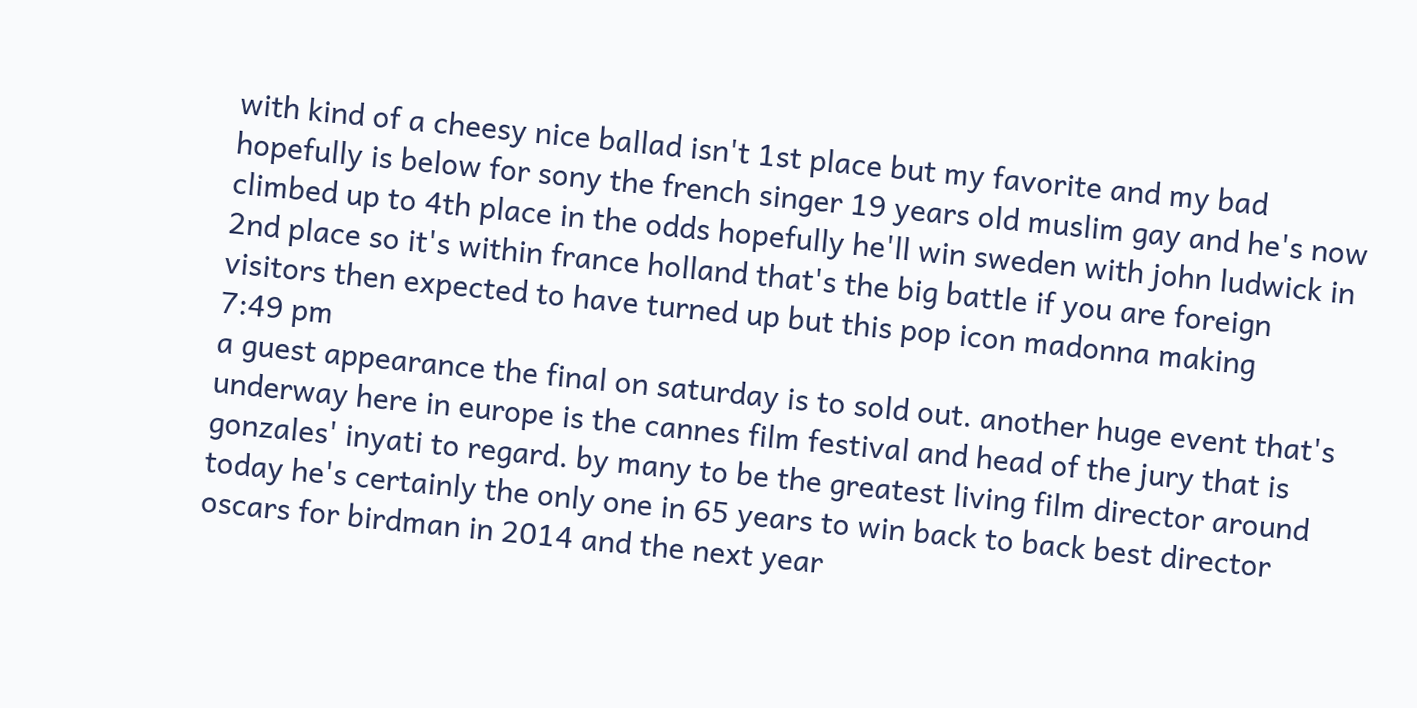with kind of a cheesy nice ballad isn't 1st place but my favorite and my bad hopefully is below for sony the french singer 19 years old muslim gay and he's now climbed up to 4th place in the odds hopefully he'll win sweden with john ludwick in 2nd place so it's within france holland that's the big battle if you are foreign visitors then expected to have turned up but this pop icon madonna making
7:49 pm
a guest appearance the final on saturday is to sold out. another huge event that's underway here in europe is the cannes film festival and head of the jury that is gonzales' inyati to regard. by many to be the greatest living film director around today he's certainly the only one in 65 years to win back to back best director oscars for birdman in 2014 and the next year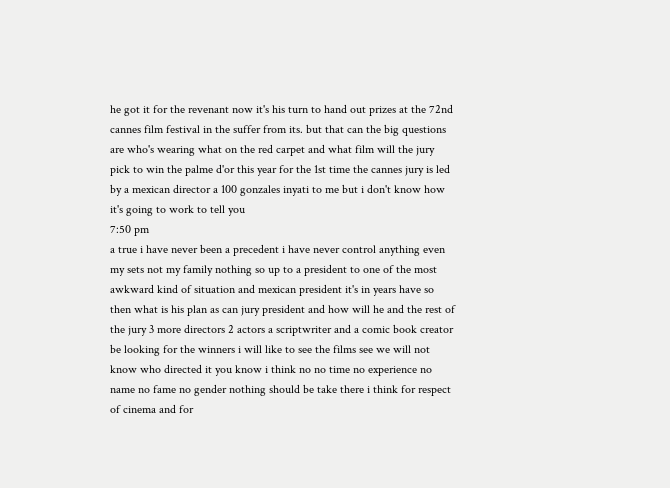he got it for the revenant now it's his turn to hand out prizes at the 72nd cannes film festival in the suffer from its. but that can the big questions are who's wearing what on the red carpet and what film will the jury pick to win the palme d'or this year for the 1st time the cannes jury is led by a mexican director a 100 gonzales inyati to me but i don't know how it's going to work to tell you
7:50 pm
a true i have never been a precedent i have never control anything even my sets not my family nothing so up to a president to one of the most awkward kind of situation and mexican president it's in years have so then what is his plan as can jury president and how will he and the rest of the jury 3 more directors 2 actors a scriptwriter and a comic book creator be looking for the winners i will like to see the films see we will not know who directed it you know i think no no time no experience no name no fame no gender nothing should be take there i think for respect of cinema and for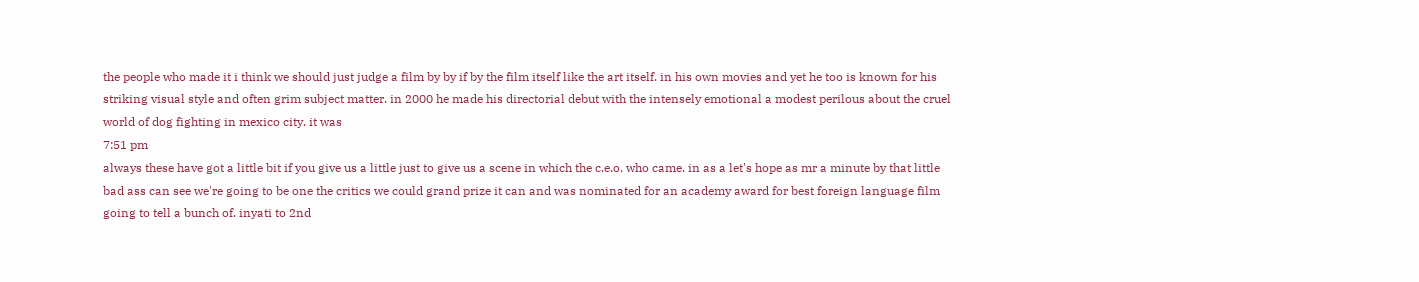the people who made it i think we should just judge a film by by if by the film itself like the art itself. in his own movies and yet he too is known for his striking visual style and often grim subject matter. in 2000 he made his directorial debut with the intensely emotional a modest perilous about the cruel world of dog fighting in mexico city. it was
7:51 pm
always these have got a little bit if you give us a little just to give us a scene in which the c.e.o. who came. in as a let's hope as mr a minute by that little bad ass can see we're going to be one the critics we could grand prize it can and was nominated for an academy award for best foreign language film going to tell a bunch of. inyati to 2nd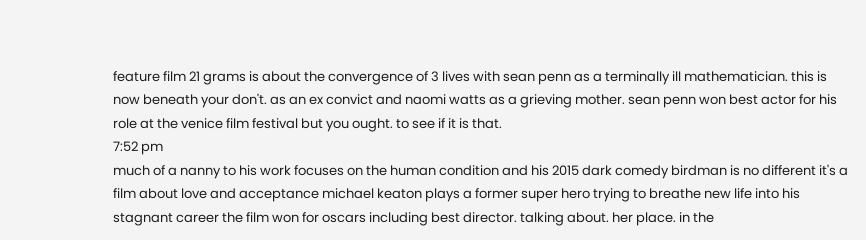feature film 21 grams is about the convergence of 3 lives with sean penn as a terminally ill mathematician. this is now beneath your don't. as an ex convict and naomi watts as a grieving mother. sean penn won best actor for his role at the venice film festival but you ought. to see if it is that.
7:52 pm
much of a nanny to his work focuses on the human condition and his 2015 dark comedy birdman is no different it's a film about love and acceptance michael keaton plays a former super hero trying to breathe new life into his stagnant career the film won for oscars including best director. talking about. her place. in the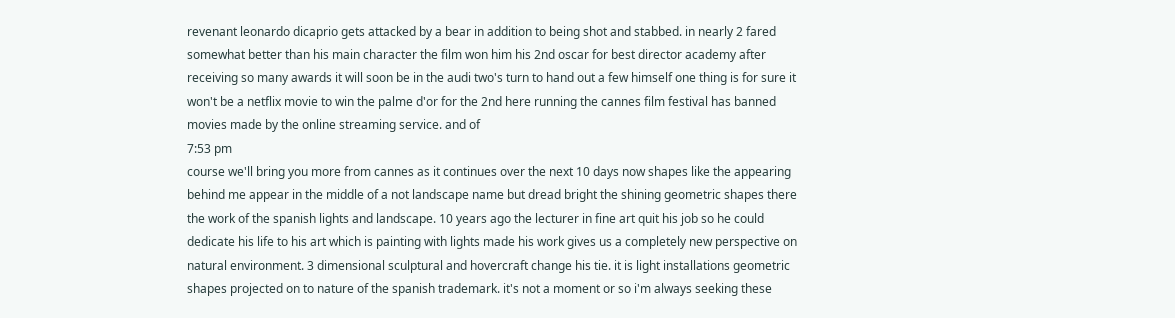revenant leonardo dicaprio gets attacked by a bear in addition to being shot and stabbed. in nearly 2 fared somewhat better than his main character the film won him his 2nd oscar for best director academy after receiving so many awards it will soon be in the audi two's turn to hand out a few himself one thing is for sure it won't be a netflix movie to win the palme d'or for the 2nd here running the cannes film festival has banned movies made by the online streaming service. and of
7:53 pm
course we'll bring you more from cannes as it continues over the next 10 days now shapes like the appearing behind me appear in the middle of a not landscape name but dread bright the shining geometric shapes there the work of the spanish lights and landscape. 10 years ago the lecturer in fine art quit his job so he could dedicate his life to his art which is painting with lights made his work gives us a completely new perspective on natural environment. 3 dimensional sculptural and hovercraft change his tie. it is light installations geometric shapes projected on to nature of the spanish trademark. it's not a moment or so i'm always seeking these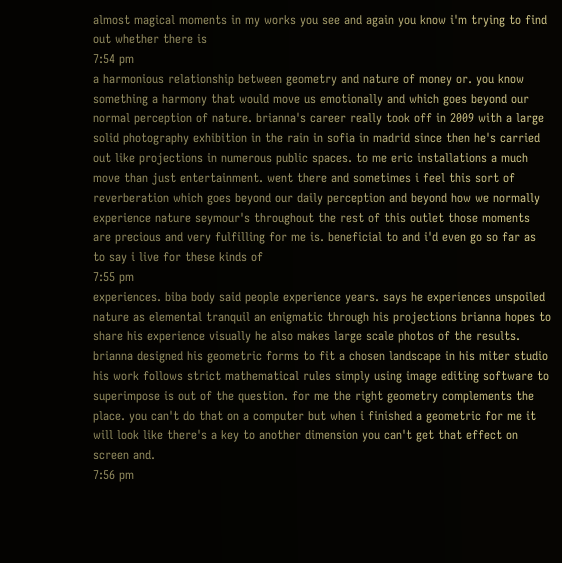almost magical moments in my works you see and again you know i'm trying to find out whether there is
7:54 pm
a harmonious relationship between geometry and nature of money or. you know something a harmony that would move us emotionally and which goes beyond our normal perception of nature. brianna's career really took off in 2009 with a large solid photography exhibition in the rain in sofia in madrid since then he's carried out like projections in numerous public spaces. to me eric installations a much move than just entertainment. went there and sometimes i feel this sort of reverberation which goes beyond our daily perception and beyond how we normally experience nature seymour's throughout the rest of this outlet those moments are precious and very fulfilling for me is. beneficial to and i'd even go so far as to say i live for these kinds of
7:55 pm
experiences. biba body said people experience years. says he experiences unspoiled nature as elemental tranquil an enigmatic through his projections brianna hopes to share his experience visually he also makes large scale photos of the results. brianna designed his geometric forms to fit a chosen landscape in his miter studio his work follows strict mathematical rules simply using image editing software to superimpose is out of the question. for me the right geometry complements the place. you can't do that on a computer but when i finished a geometric for me it will look like there's a key to another dimension you can't get that effect on screen and.
7:56 pm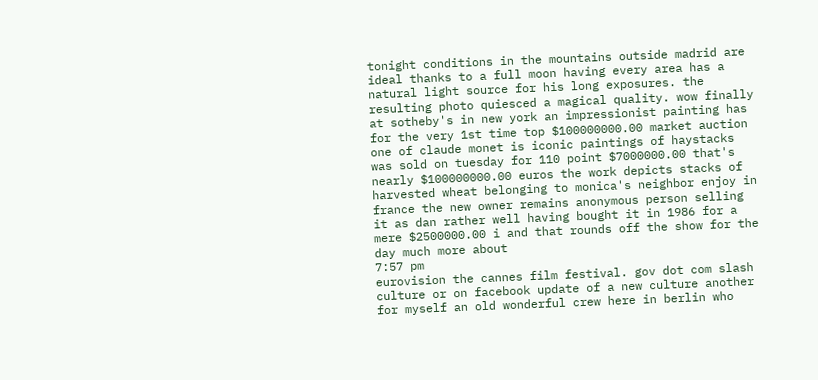tonight conditions in the mountains outside madrid are ideal thanks to a full moon having every area has a natural light source for his long exposures. the resulting photo quiesced a magical quality. wow finally at sotheby's in new york an impressionist painting has for the very 1st time top $100000000.00 market auction one of claude monet is iconic paintings of haystacks was sold on tuesday for 110 point $7000000.00 that's nearly $100000000.00 euros the work depicts stacks of harvested wheat belonging to monica's neighbor enjoy in france the new owner remains anonymous person selling it as dan rather well having bought it in 1986 for a mere $2500000.00 i and that rounds off the show for the day much more about
7:57 pm
eurovision the cannes film festival. gov dot com slash culture or on facebook update of a new culture another for myself an old wonderful crew here in berlin who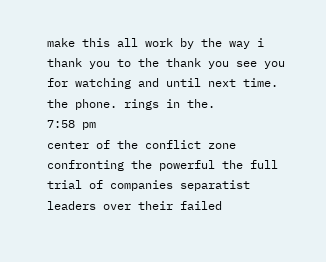make this all work by the way i thank you to the thank you see you for watching and until next time. the phone. rings in the.
7:58 pm
center of the conflict zone confronting the powerful the full trial of companies separatist leaders over their failed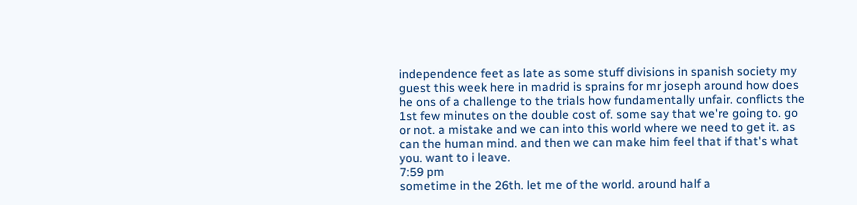independence feet as late as some stuff divisions in spanish society my guest this week here in madrid is sprains for mr joseph around how does he ons of a challenge to the trials how fundamentally unfair. conflicts the 1st few minutes on the double cost of. some say that we're going to. go or not. a mistake and we can into this world where we need to get it. as can the human mind. and then we can make him feel that if that's what you. want to i leave.
7:59 pm
sometime in the 26th. let me of the world. around half a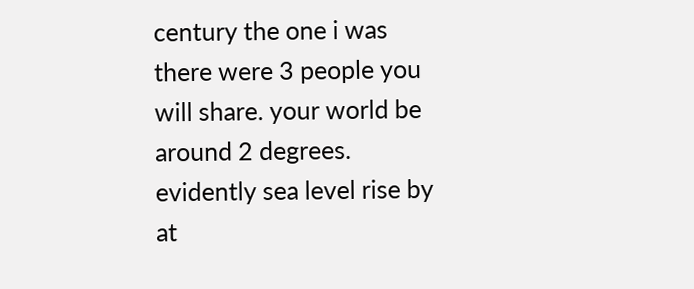century the one i was there were 3 people you will share. your world be around 2 degrees. evidently sea level rise by at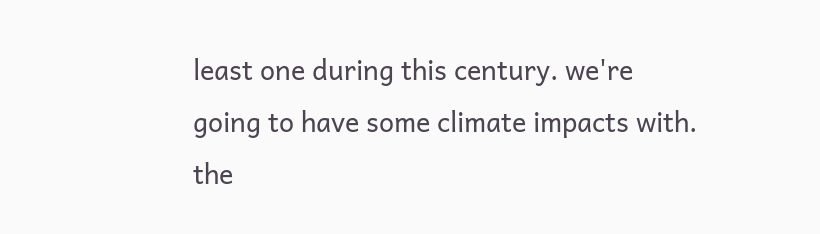least one during this century. we're going to have some climate impacts with. the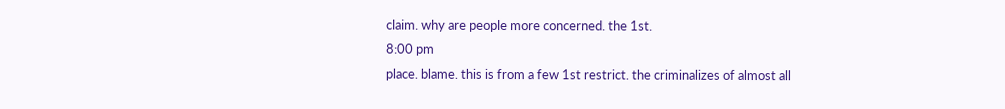claim. why are people more concerned. the 1st.
8:00 pm
place. blame. this is from a few 1st restrict. the criminalizes of almost all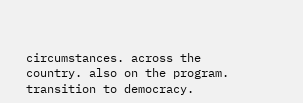circumstances. across the country. also on the program. transition to democracy.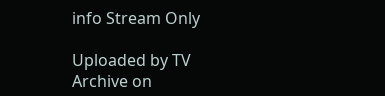info Stream Only

Uploaded by TV Archive on